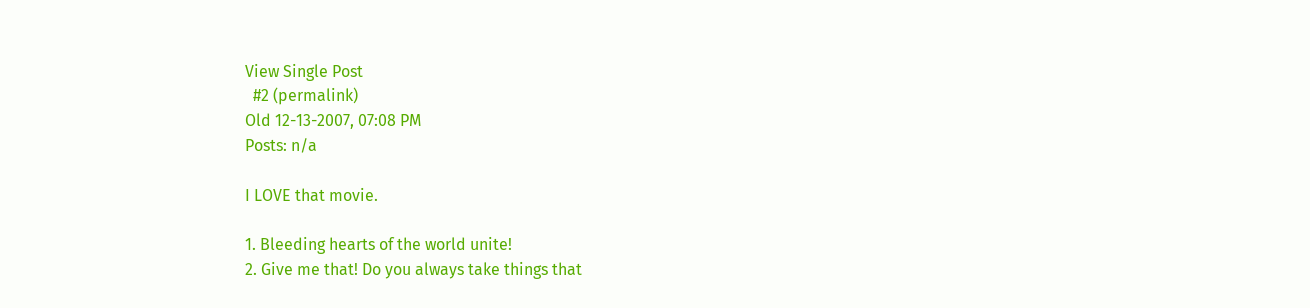View Single Post
  #2 (permalink)
Old 12-13-2007, 07:08 PM
Posts: n/a

I LOVE that movie.

1. Bleeding hearts of the world unite!
2. Give me that! Do you always take things that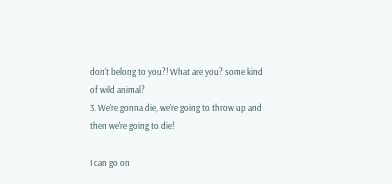don't belong to you?! What are you? some kind of wild animal?
3. We're gonna die, we're going to throw up and then we're going to die!

I can go on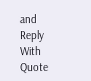and
Reply With Quote